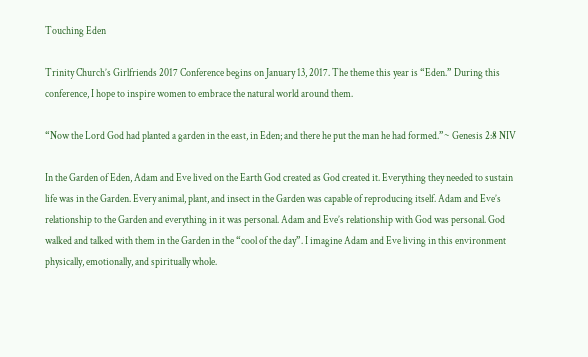Touching Eden

Trinity Church’s Girlfriends 2017 Conference begins on January 13, 2017. The theme this year is “Eden.” During this conference, I hope to inspire women to embrace the natural world around them.

“Now the Lord God had planted a garden in the east, in Eden; and there he put the man he had formed.”~ Genesis 2:8 NIV

In the Garden of Eden, Adam and Eve lived on the Earth God created as God created it. Everything they needed to sustain life was in the Garden. Every animal, plant, and insect in the Garden was capable of reproducing itself. Adam and Eve’s relationship to the Garden and everything in it was personal. Adam and Eve’s relationship with God was personal. God walked and talked with them in the Garden in the “cool of the day”. I imagine Adam and Eve living in this environment physically, emotionally, and spiritually whole.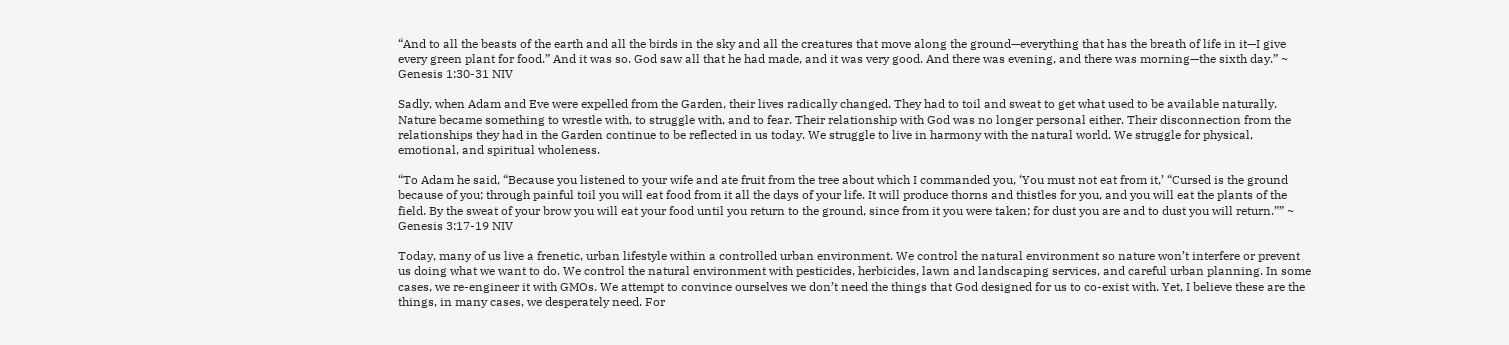“And to all the beasts of the earth and all the birds in the sky and all the creatures that move along the ground—everything that has the breath of life in it—I give every green plant for food.” And it was so. God saw all that he had made, and it was very good. And there was evening, and there was morning—the sixth day.” ~ Genesis 1:30-31 NIV

Sadly, when Adam and Eve were expelled from the Garden, their lives radically changed. They had to toil and sweat to get what used to be available naturally. Nature became something to wrestle with, to struggle with, and to fear. Their relationship with God was no longer personal either. Their disconnection from the relationships they had in the Garden continue to be reflected in us today. We struggle to live in harmony with the natural world. We struggle for physical, emotional, and spiritual wholeness.

“To Adam he said, “Because you listened to your wife and ate fruit from the tree about which I commanded you, ‘You must not eat from it,’ “Cursed is the ground because of you; through painful toil you will eat food from it all the days of your life. It will produce thorns and thistles for you, and you will eat the plants of the field. By the sweat of your brow you will eat your food until you return to the ground, since from it you were taken; for dust you are and to dust you will return.”” ~ Genesis 3:17-19 NIV

Today, many of us live a frenetic, urban lifestyle within a controlled urban environment. We control the natural environment so nature won’t interfere or prevent us doing what we want to do. We control the natural environment with pesticides, herbicides, lawn and landscaping services, and careful urban planning. In some cases, we re-engineer it with GMOs. We attempt to convince ourselves we don’t need the things that God designed for us to co-exist with. Yet, I believe these are the things, in many cases, we desperately need. For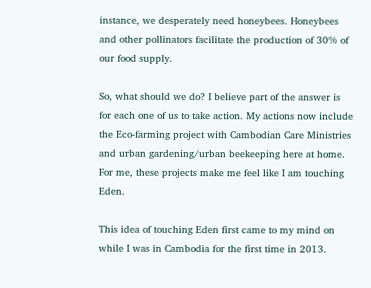instance, we desperately need honeybees. Honeybees and other pollinators facilitate the production of 30% of our food supply.

So, what should we do? I believe part of the answer is for each one of us to take action. My actions now include the Eco-farming project with Cambodian Care Ministries
and urban gardening/urban beekeeping here at home. For me, these projects make me feel like I am touching Eden.

This idea of touching Eden first came to my mind on while I was in Cambodia for the first time in 2013.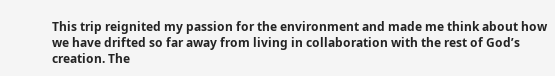This trip reignited my passion for the environment and made me think about how we have drifted so far away from living in collaboration with the rest of God’s creation. The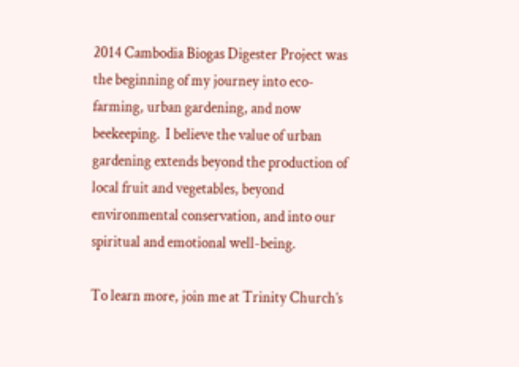2014 Cambodia Biogas Digester Project was the beginning of my journey into eco-farming, urban gardening, and now beekeeping.  I believe the value of urban gardening extends beyond the production of local fruit and vegetables, beyond environmental conservation, and into our spiritual and emotional well-being.

To learn more, join me at Trinity Church’s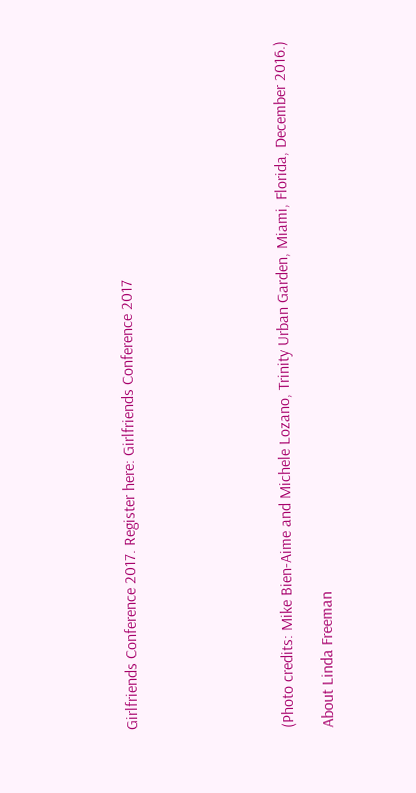Girlfriends Conference 2017. Register here: Girlfriends Conference 2017







(Photo credits: Mike Bien-Aime and Michele Lozano, Trinity Urban Garden, Miami, Florida, December 2016.)

About Linda Freeman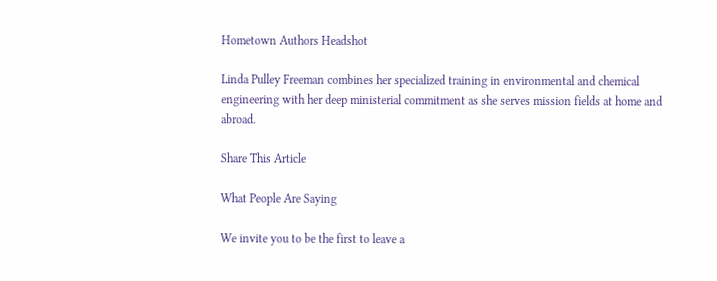Hometown Authors Headshot

Linda Pulley Freeman combines her specialized training in environmental and chemical engineering with her deep ministerial commitment as she serves mission fields at home and abroad.

Share This Article

What People Are Saying

We invite you to be the first to leave a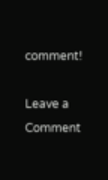comment!

Leave a Comment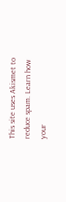This site uses Akismet to reduce spam. Learn how your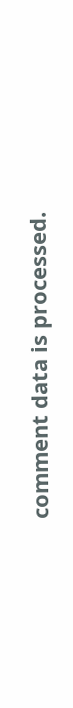comment data is processed.